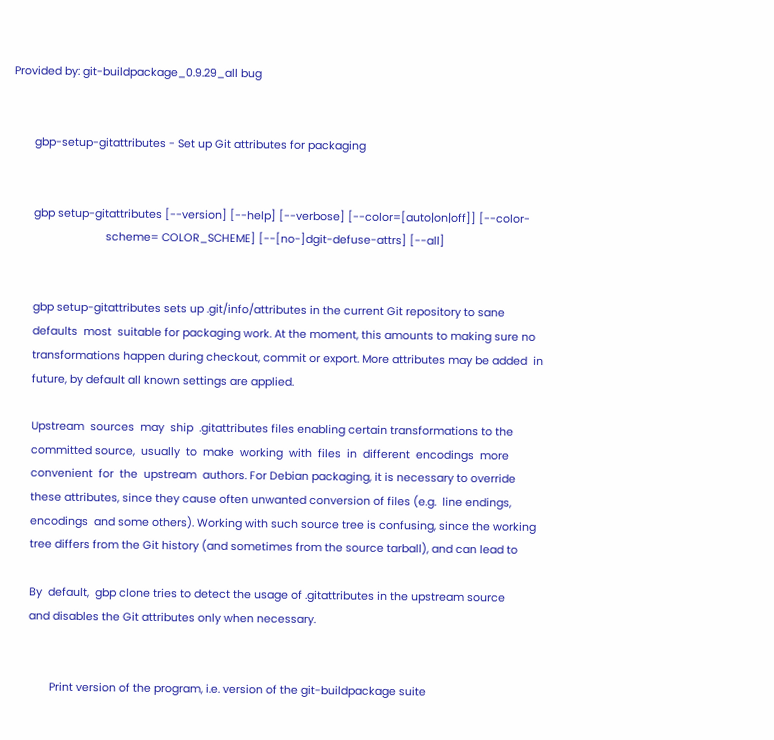Provided by: git-buildpackage_0.9.29_all bug


       gbp-setup-gitattributes - Set up Git attributes for packaging


       gbp setup-gitattributes [--version] [--help] [--verbose] [--color=[auto|on|off]] [--color-
                               scheme= COLOR_SCHEME] [--[no-]dgit-defuse-attrs] [--all]


       gbp setup-gitattributes sets up .git/info/attributes in the current Git repository to sane
       defaults  most  suitable for packaging work. At the moment, this amounts to making sure no
       transformations happen during checkout, commit or export. More attributes may be added  in
       future, by default all known settings are applied.

       Upstream  sources  may  ship  .gitattributes files enabling certain transformations to the
       committed source,  usually  to  make  working  with  files  in  different  encodings  more
       convenient  for  the  upstream  authors. For Debian packaging, it is necessary to override
       these attributes, since they cause often unwanted conversion of files (e.g.  line endings,
       encodings  and some others). Working with such source tree is confusing, since the working
       tree differs from the Git history (and sometimes from the source tarball), and can lead to

       By  default,  gbp clone tries to detect the usage of .gitattributes in the upstream source
       and disables the Git attributes only when necessary.


              Print version of the program, i.e. version of the git-buildpackage suite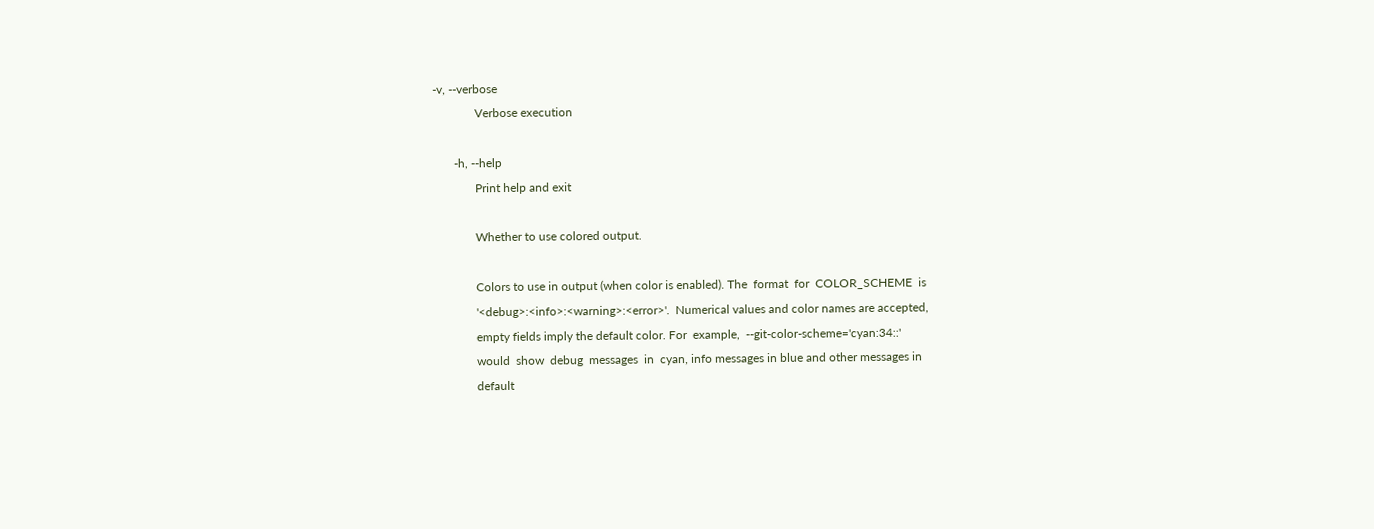-v, --verbose
              Verbose execution

       -h, --help
              Print help and exit

              Whether to use colored output.

              Colors to use in output (when color is enabled). The  format  for  COLOR_SCHEME  is
              '<debug>:<info>:<warning>:<error>'.  Numerical values and color names are accepted,
              empty fields imply the default color. For  example,  --git-color-scheme='cyan:34::'
              would  show  debug  messages  in  cyan, info messages in blue and other messages in
              default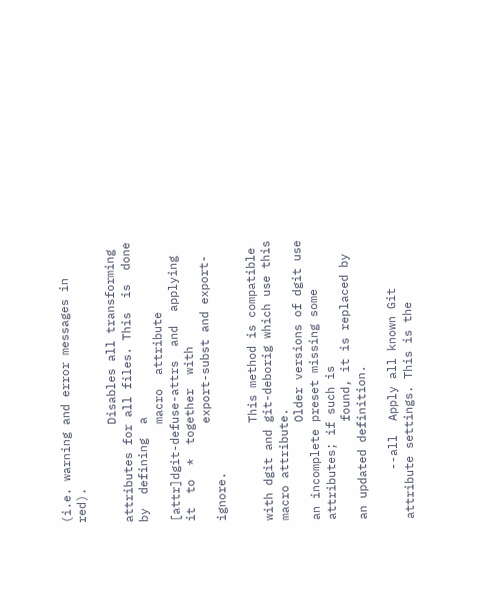(i.e. warning and error messages in red).

              Disables all transforming attributes for all files. This  is  done  by  defining  a
              macro  attribute  [attr]dgit-defuse-attrs  and  applying  it  to  *  together  with
              export-subst and export-ignore.

              This method is compatible with dgit and git-deborig which use this macro attribute.
              Older versions of dgit use an incomplete preset missing some attributes; if such is
              found, it is replaced by an updated definition.

       --all  Apply all known Git attribute settings. This is the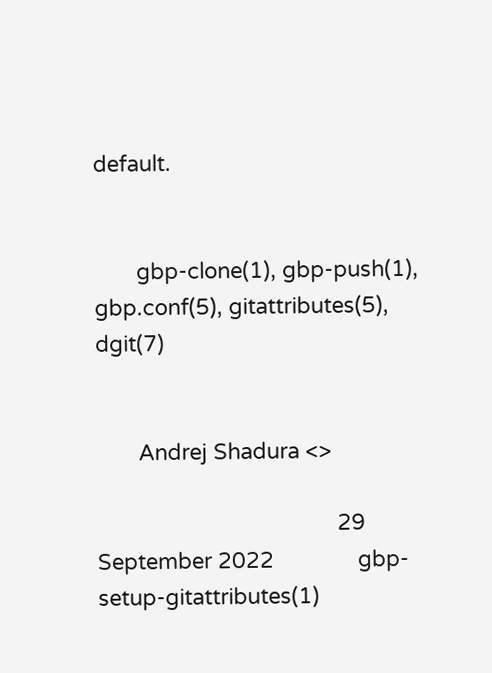default.


       gbp-clone(1), gbp-push(1), gbp.conf(5), gitattributes(5), dgit(7)


       Andrej Shadura <>

                                        29 September 2022              gbp-setup-gitattributes(1)